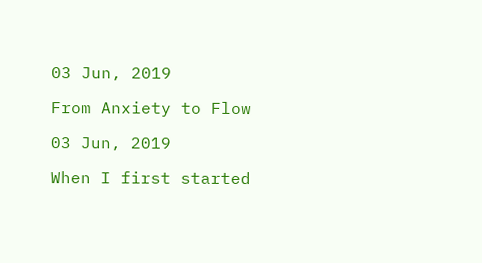03 Jun, 2019

From Anxiety to Flow

03 Jun, 2019

When I first started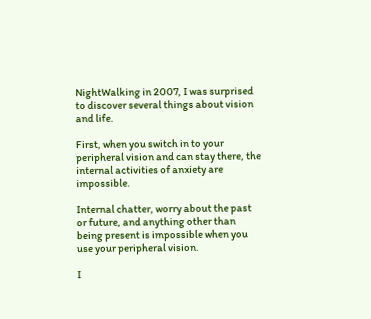NightWalking in 2007, I was surprised to discover several things about vision and life.

First, when you switch in to your peripheral vision and can stay there, the internal activities of anxiety are impossible.

Internal chatter, worry about the past or future, and anything other than being present is impossible when you use your peripheral vision.

I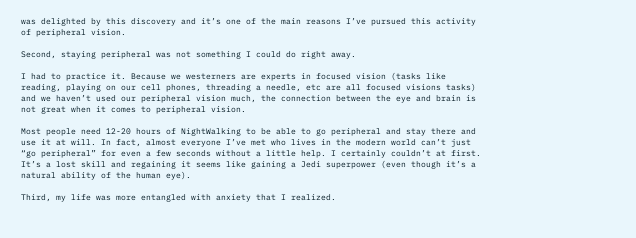was delighted by this discovery and it’s one of the main reasons I’ve pursued this activity of peripheral vision.

Second, staying peripheral was not something I could do right away.

I had to practice it. Because we westerners are experts in focused vision (tasks like reading, playing on our cell phones, threading a needle, etc are all focused visions tasks) and we haven’t used our peripheral vision much, the connection between the eye and brain is not great when it comes to peripheral vision.

Most people need 12-20 hours of NightWalking to be able to go peripheral and stay there and use it at will. In fact, almost everyone I’ve met who lives in the modern world can’t just “go peripheral” for even a few seconds without a little help. I certainly couldn’t at first. It’s a lost skill and regaining it seems like gaining a Jedi superpower (even though it’s a natural ability of the human eye).

Third, my life was more entangled with anxiety that I realized.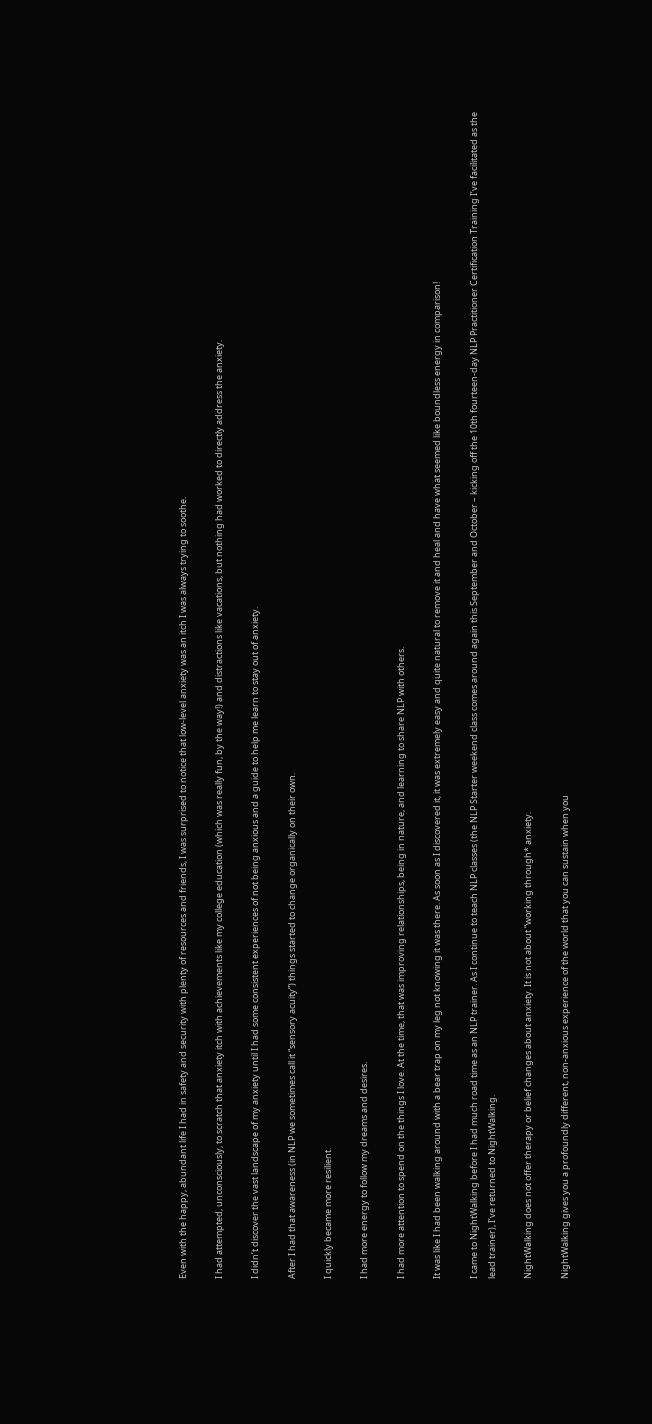Even with the happy, abundant life I had in safety and security with plenty of resources and friends, I was surprised to notice that low-level anxiety was an itch I was always trying to soothe.

I had attempted, unconsciously, to scratch that anxiety itch with achievements like my college education (which was really fun, by the way!) and distractions like vacations, but nothing had worked to directly address the anxiety.

I didn’t discover the vast landscape of my anxiety until I had some consistent experiences of not being anxious and a guide to help me learn to stay out of anxiety.

After I had that awareness (in NLP we sometimes call it “sensory acuity”) things started to change organically on their own.

I quickly became more resilient.

I had more energy to follow my dreams and desires.

I had more attention to spend on the things I love. At the time, that was improving relationships, being in nature, and learning to share NLP with others.

It was like I had been walking around with a bear trap on my leg not knowing it was there. As soon as I discovered it, it was extremely easy and quite natural to remove it and heal and have what seemed like boundless energy in comparison!

I came to NightWalking before I had much road time as an NLP trainer. As I continue to teach NLP classes (the NLP Starter weekend class comes around again this September and October – kicking off the 10th fourteen-day NLP Practitioner Certification Training I’ve facilitated as the lead trainer), I’ve returned to NightWalking.

NightWalking does not offer therapy or belief changes about anxiety. It is not about “working through* anxiety.

NightWalking gives you a profoundly different, non-anxious experience of the world that you can sustain when you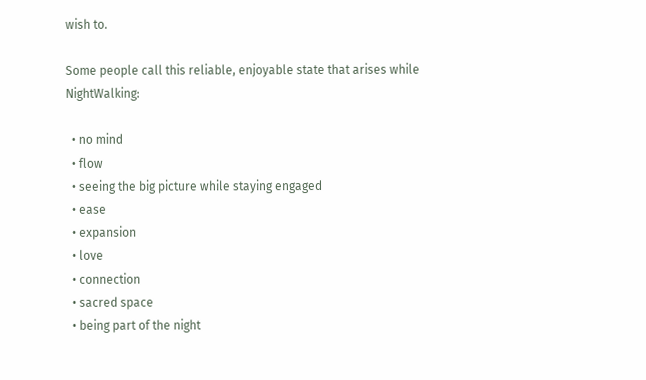wish to.

Some people call this reliable, enjoyable state that arises while NightWalking:

  • no mind
  • flow
  • seeing the big picture while staying engaged
  • ease
  • expansion
  • love
  • connection
  • sacred space
  • being part of the night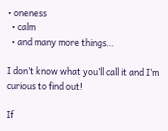• oneness
  • calm
  • and many more things…

I don’t know what you’ll call it and I’m curious to find out!

If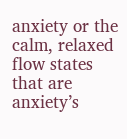anxiety or the calm, relaxed flow states that are anxiety’s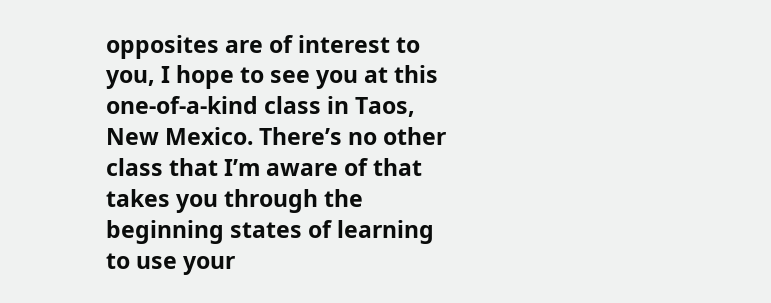opposites are of interest to you, I hope to see you at this one-of-a-kind class in Taos, New Mexico. There’s no other class that I’m aware of that takes you through the beginning states of learning to use your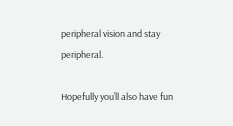peripheral vision and stay peripheral.

Hopefully you’ll also have fun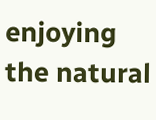enjoying the natural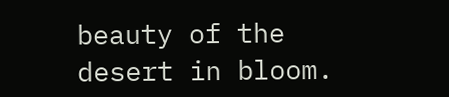beauty of the desert in bloom.